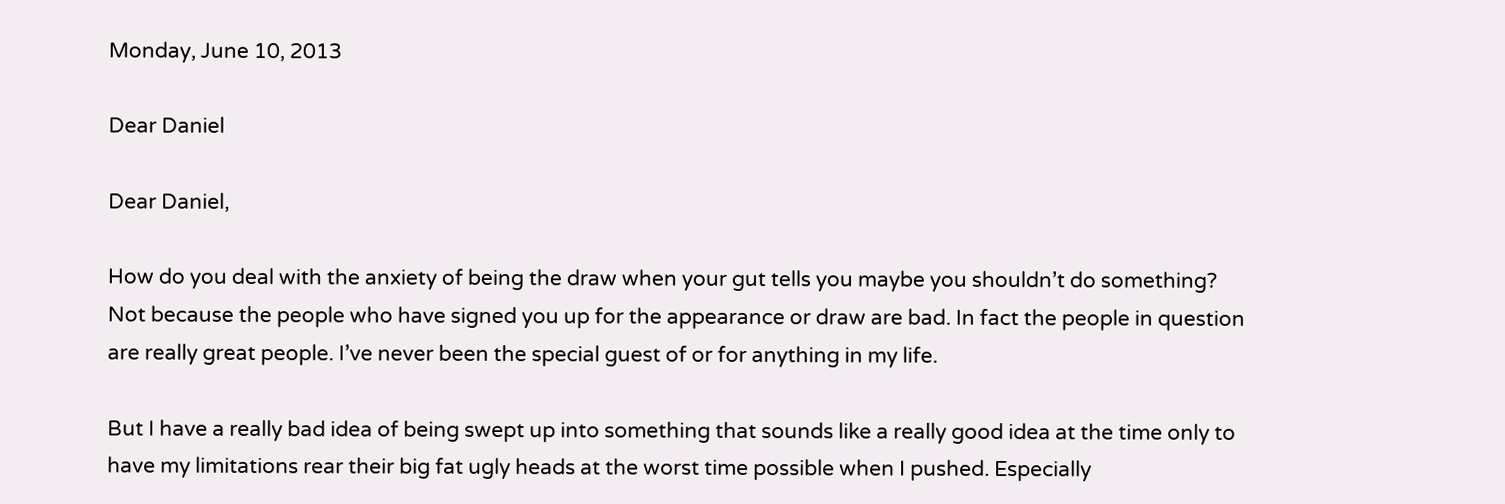Monday, June 10, 2013

Dear Daniel

Dear Daniel,

How do you deal with the anxiety of being the draw when your gut tells you maybe you shouldn’t do something? Not because the people who have signed you up for the appearance or draw are bad. In fact the people in question are really great people. I’ve never been the special guest of or for anything in my life.

But I have a really bad idea of being swept up into something that sounds like a really good idea at the time only to have my limitations rear their big fat ugly heads at the worst time possible when I pushed. Especially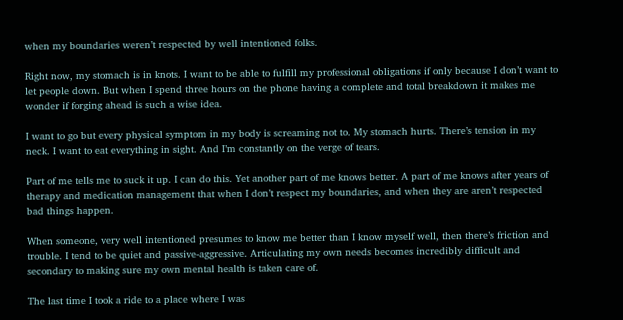when my boundaries weren’t respected by well intentioned folks.

Right now, my stomach is in knots. I want to be able to fulfill my professional obligations if only because I don’t want to let people down. But when I spend three hours on the phone having a complete and total breakdown it makes me wonder if forging ahead is such a wise idea.

I want to go but every physical symptom in my body is screaming not to. My stomach hurts. There’s tension in my neck. I want to eat everything in sight. And I’m constantly on the verge of tears.

Part of me tells me to suck it up. I can do this. Yet another part of me knows better. A part of me knows after years of therapy and medication management that when I don’t respect my boundaries, and when they are aren’t respected bad things happen.

When someone, very well intentioned presumes to know me better than I know myself well, then there’s friction and trouble. I tend to be quiet and passive-aggressive. Articulating my own needs becomes incredibly difficult and secondary to making sure my own mental health is taken care of.

The last time I took a ride to a place where I was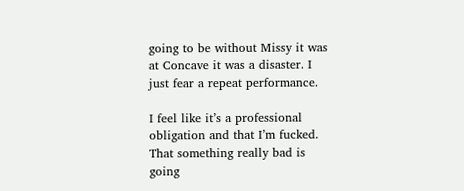going to be without Missy it was at Concave it was a disaster. I just fear a repeat performance.

I feel like it’s a professional obligation and that I’m fucked. That something really bad is going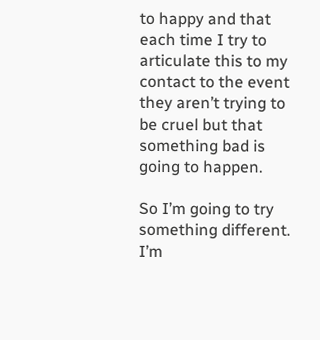to happy and that each time I try to articulate this to my contact to the event they aren’t trying to be cruel but that something bad is going to happen.

So I’m going to try something different. I’m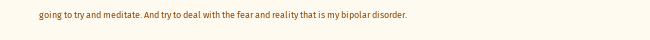going to try and meditate. And try to deal with the fear and reality that is my bipolar disorder.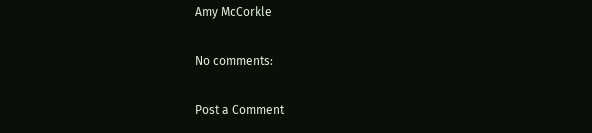Amy McCorkle

No comments:

Post a Comment